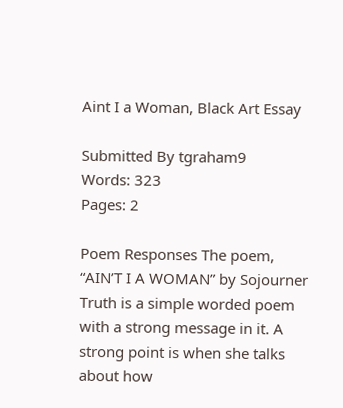Aint I a Woman, Black Art Essay

Submitted By tgraham9
Words: 323
Pages: 2

Poem Responses The poem, “AIN’T I A WOMAN” by Sojourner Truth is a simple worded poem with a strong message in it. A strong point is when she talks about how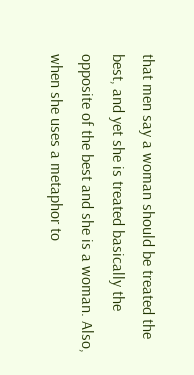that men say a woman should be treated the best, and yet she is treated basically the opposite of the best and she is a woman. Also, when she uses a metaphor to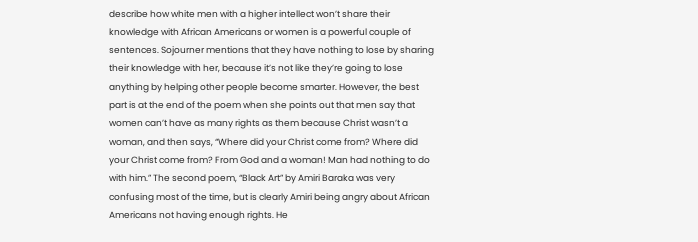describe how white men with a higher intellect won’t share their knowledge with African Americans or women is a powerful couple of sentences. Sojourner mentions that they have nothing to lose by sharing their knowledge with her, because it’s not like they’re going to lose anything by helping other people become smarter. However, the best part is at the end of the poem when she points out that men say that women can’t have as many rights as them because Christ wasn’t a woman, and then says, “Where did your Christ come from? Where did your Christ come from? From God and a woman! Man had nothing to do with him.” The second poem, “Black Art” by Amiri Baraka was very confusing most of the time, but is clearly Amiri being angry about African Americans not having enough rights. He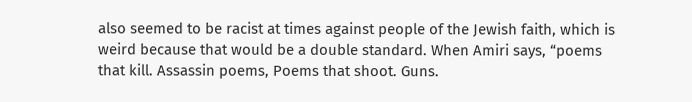also seemed to be racist at times against people of the Jewish faith, which is weird because that would be a double standard. When Amiri says, “poems that kill. Assassin poems, Poems that shoot. Guns.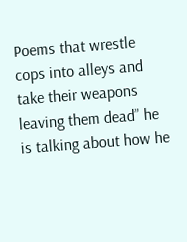Poems that wrestle cops into alleys and take their weapons leaving them dead” he is talking about how he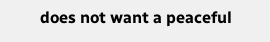does not want a peaceful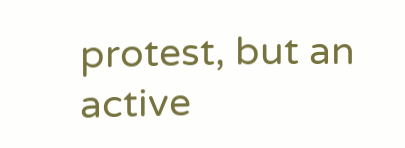protest, but an active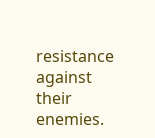resistance against their enemies.